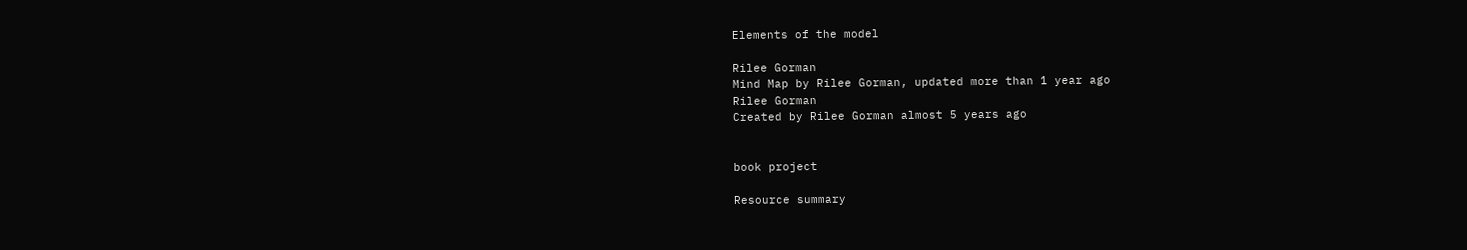Elements of the model

Rilee Gorman
Mind Map by Rilee Gorman, updated more than 1 year ago
Rilee Gorman
Created by Rilee Gorman almost 5 years ago


book project

Resource summary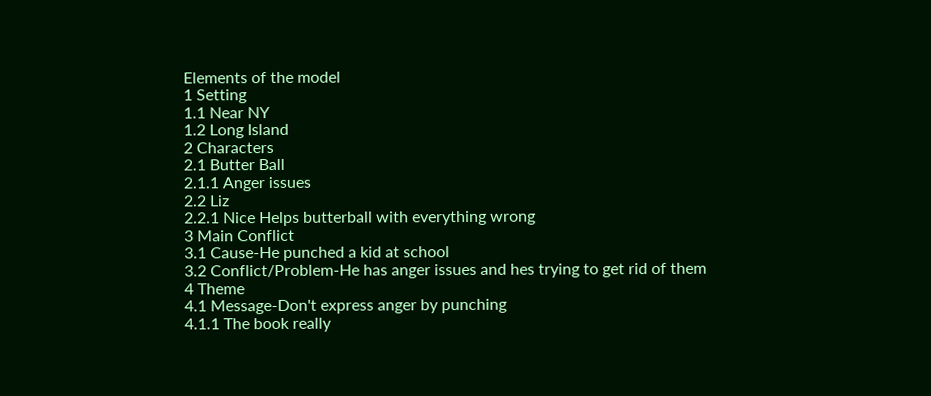Elements of the model
1 Setting
1.1 Near NY
1.2 Long Island
2 Characters
2.1 Butter Ball
2.1.1 Anger issues
2.2 Liz
2.2.1 Nice Helps butterball with everything wrong
3 Main Conflict
3.1 Cause-He punched a kid at school
3.2 Conflict/Problem-He has anger issues and hes trying to get rid of them
4 Theme
4.1 Message-Don't express anger by punching
4.1.1 The book really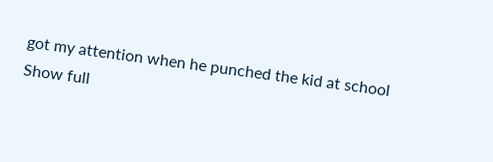got my attention when he punched the kid at school
Show full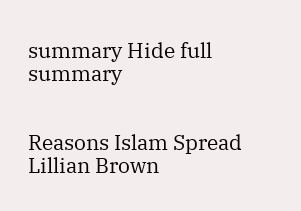summary Hide full summary


Reasons Islam Spread
Lillian Brown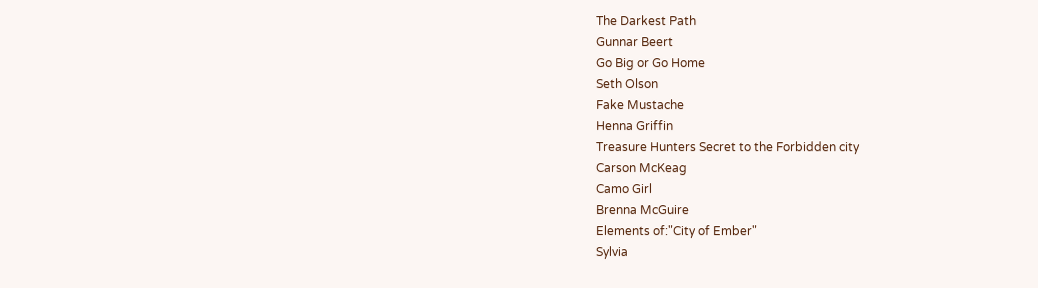The Darkest Path
Gunnar Beert
Go Big or Go Home
Seth Olson
Fake Mustache
Henna Griffin
Treasure Hunters Secret to the Forbidden city
Carson McKeag
Camo Girl
Brenna McGuire
Elements of:"City of Ember"
Sylvia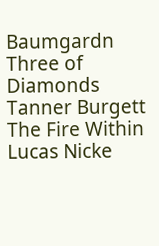Baumgardn
Three of Diamonds
Tanner Burgett
The Fire Within
Lucas Nicke